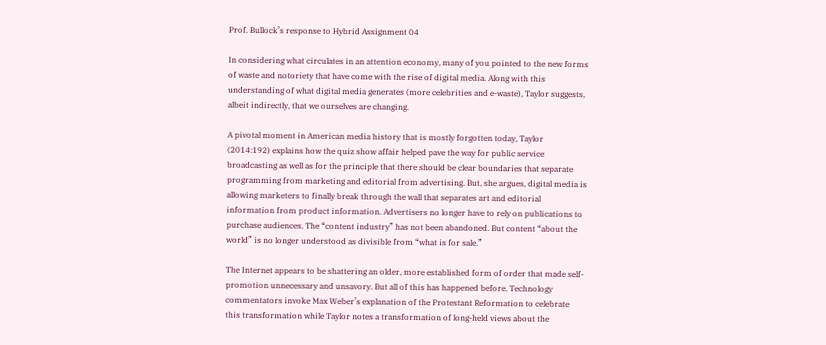Prof. Bullock’s response to Hybrid Assignment 04

In considering what circulates in an attention economy, many of you pointed to the new forms of waste and notoriety that have come with the rise of digital media. Along with this understanding of what digital media generates (more celebrities and e-waste), Taylor suggests, albeit indirectly, that we ourselves are changing.

A pivotal moment in American media history that is mostly forgotten today, Taylor (2014:192) explains how the quiz show affair helped pave the way for public service broadcasting as well as for the principle that there should be clear boundaries that separate programming from marketing and editorial from advertising. But, she argues, digital media is allowing marketers to finally break through the wall that separates art and editorial information from product information. Advertisers no longer have to rely on publications to purchase audiences. The “content industry” has not been abandoned. But content “about the world” is no longer understood as divisible from “what is for sale.”

The Internet appears to be shattering an older, more established form of order that made self-promotion unnecessary and unsavory. But all of this has happened before. Technology commentators invoke Max Weber’s explanation of the Protestant Reformation to celebrate this transformation while Taylor notes a transformation of long-held views about the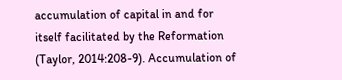accumulation of capital in and for itself facilitated by the Reformation (Taylor, 2014:208-9). Accumulation of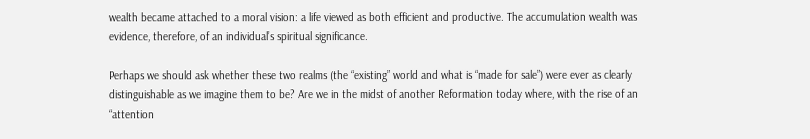wealth became attached to a moral vision: a life viewed as both efficient and productive. The accumulation wealth was evidence, therefore, of an individual’s spiritual significance.

Perhaps we should ask whether these two realms (the “existing” world and what is “made for sale”) were ever as clearly distinguishable as we imagine them to be? Are we in the midst of another Reformation today where, with the rise of an “attention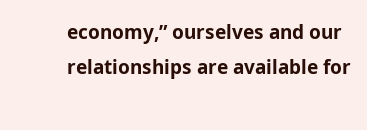economy,” ourselves and our relationships are available for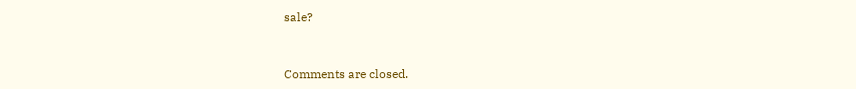sale?


Comments are closed.